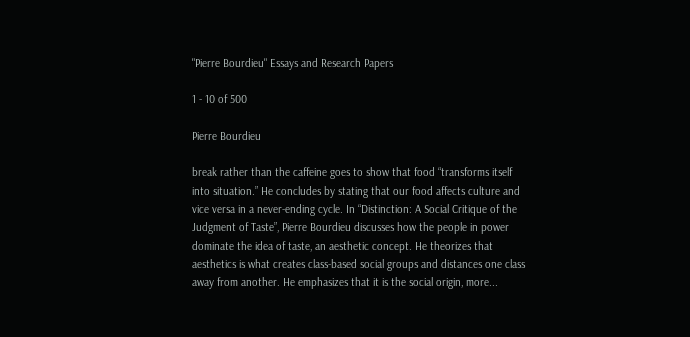"Pierre Bourdieu" Essays and Research Papers

1 - 10 of 500

Pierre Bourdieu

break rather than the caffeine goes to show that food “transforms itself into situation.” He concludes by stating that our food affects culture and vice versa in a never-ending cycle. In “Distinction: A Social Critique of the Judgment of Taste”, Pierre Bourdieu discusses how the people in power dominate the idea of taste, an aesthetic concept. He theorizes that aesthetics is what creates class-based social groups and distances one class away from another. He emphasizes that it is the social origin, more...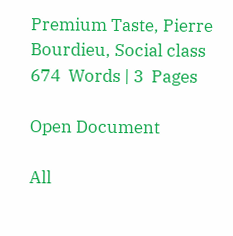Premium Taste, Pierre Bourdieu, Social class 674  Words | 3  Pages

Open Document

All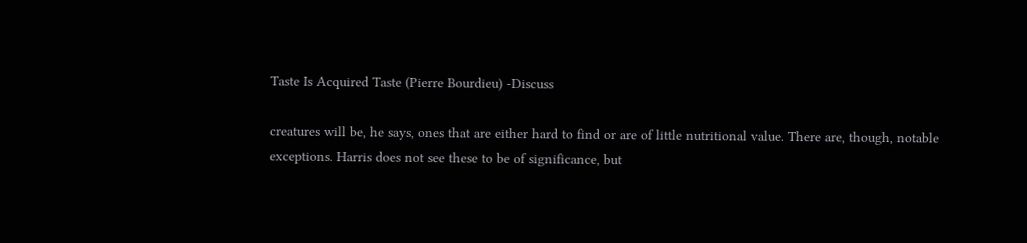Taste Is Acquired Taste (Pierre Bourdieu) -Discuss

creatures will be, he says, ones that are either hard to find or are of little nutritional value. There are, though, notable exceptions. Harris does not see these to be of significance, but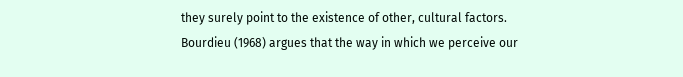they surely point to the existence of other, cultural factors. Bourdieu (1968) argues that the way in which we perceive our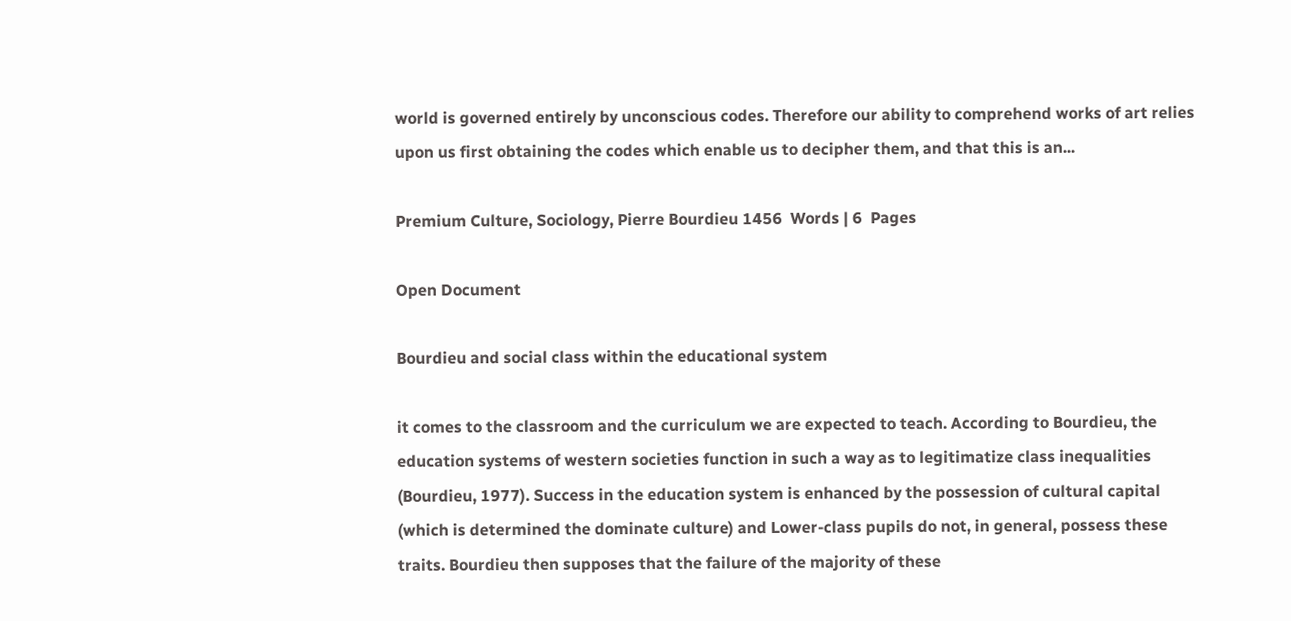world is governed entirely by unconscious codes. Therefore our ability to comprehend works of art relies upon us first obtaining the codes which enable us to decipher them, and that this is an...

Premium Culture, Sociology, Pierre Bourdieu 1456  Words | 6  Pages

Open Document

Bourdieu and social class within the educational system

it comes to the classroom and the curriculum we are expected to teach. According to Bourdieu, the education systems of western societies function in such a way as to legitimatize class inequalities (Bourdieu, 1977). Success in the education system is enhanced by the possession of cultural capital (which is determined the dominate culture) and Lower-class pupils do not, in general, possess these traits. Bourdieu then supposes that the failure of the majority of these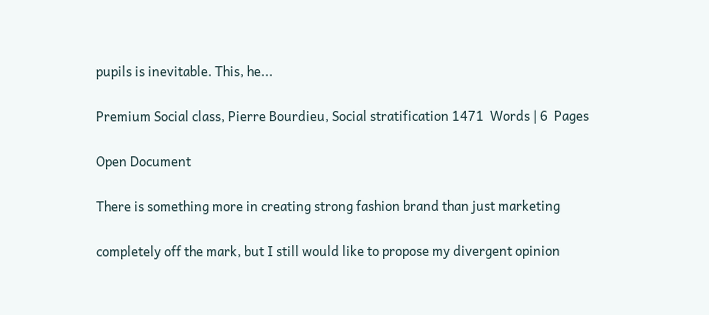pupils is inevitable. This, he...

Premium Social class, Pierre Bourdieu, Social stratification 1471  Words | 6  Pages

Open Document

There is something more in creating strong fashion brand than just marketing

completely off the mark, but I still would like to propose my divergent opinion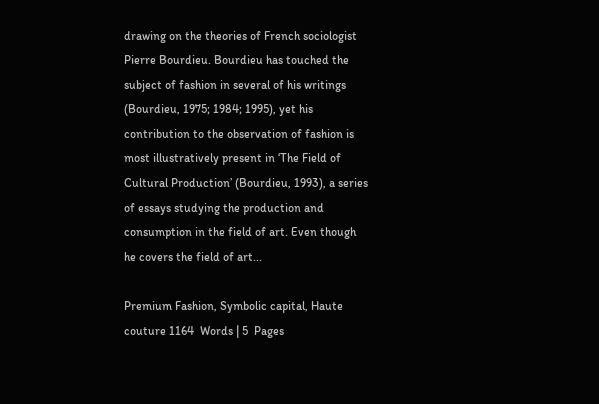drawing on the theories of French sociologist Pierre Bourdieu. Bourdieu has touched the subject of fashion in several of his writings (Bourdieu, 1975; 1984; 1995), yet his contribution to the observation of fashion is most illustratively present in ‘The Field of Cultural Production’ (Bourdieu, 1993), a series of essays studying the production and consumption in the field of art. Even though he covers the field of art...

Premium Fashion, Symbolic capital, Haute couture 1164  Words | 5  Pages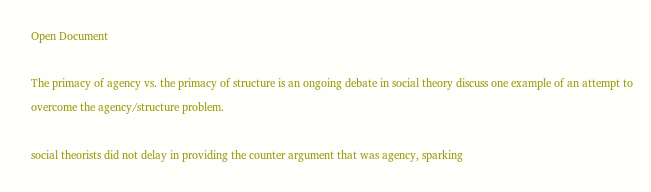Open Document

The primacy of agency vs. the primacy of structure is an ongoing debate in social theory discuss one example of an attempt to overcome the agency/structure problem.

social theorists did not delay in providing the counter argument that was agency, sparking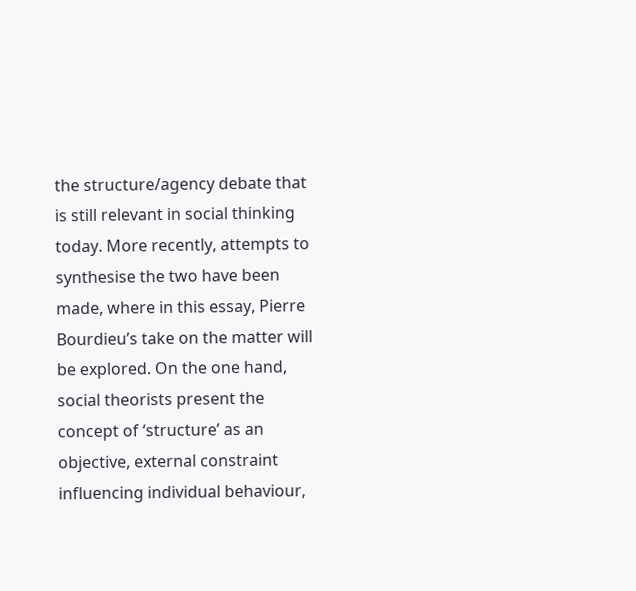the structure/agency debate that is still relevant in social thinking today. More recently, attempts to synthesise the two have been made, where in this essay, Pierre Bourdieu’s take on the matter will be explored. On the one hand, social theorists present the concept of ‘structure’ as an objective, external constraint influencing individual behaviour,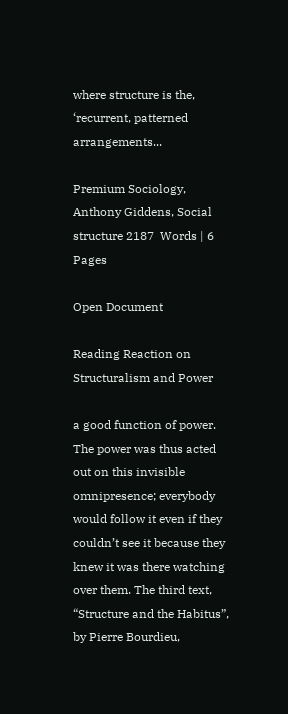where structure is the, ‘recurrent, patterned arrangements...

Premium Sociology, Anthony Giddens, Social structure 2187  Words | 6  Pages

Open Document

Reading Reaction on Structuralism and Power

a good function of power. The power was thus acted out on this invisible omnipresence; everybody would follow it even if they couldn’t see it because they knew it was there watching over them. The third text, “Structure and the Habitus”, by Pierre Bourdieu,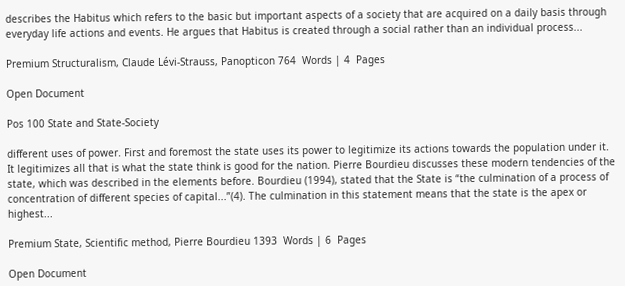describes the Habitus which refers to the basic but important aspects of a society that are acquired on a daily basis through everyday life actions and events. He argues that Habitus is created through a social rather than an individual process...

Premium Structuralism, Claude Lévi-Strauss, Panopticon 764  Words | 4  Pages

Open Document

Pos 100 State and State-Society

different uses of power. First and foremost the state uses its power to legitimize its actions towards the population under it. It legitimizes all that is what the state think is good for the nation. Pierre Bourdieu discusses these modern tendencies of the state, which was described in the elements before. Bourdieu (1994), stated that the State is “the culmination of a process of concentration of different species of capital...”(4). The culmination in this statement means that the state is the apex or highest...

Premium State, Scientific method, Pierre Bourdieu 1393  Words | 6  Pages

Open Document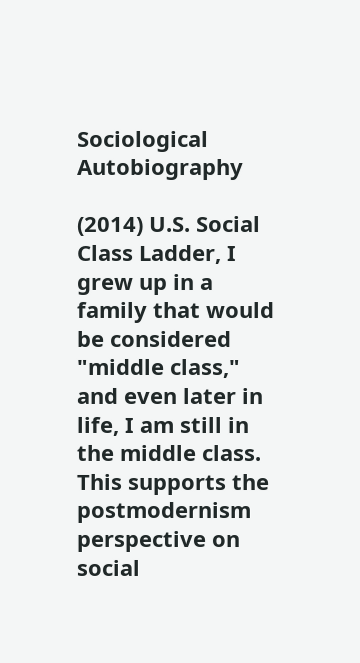Sociological Autobiography

(2014) U.S. Social Class Ladder, I grew up in a family that would be considered "middle class," and even later in life, I am still in the middle class. This supports the postmodernism perspective on social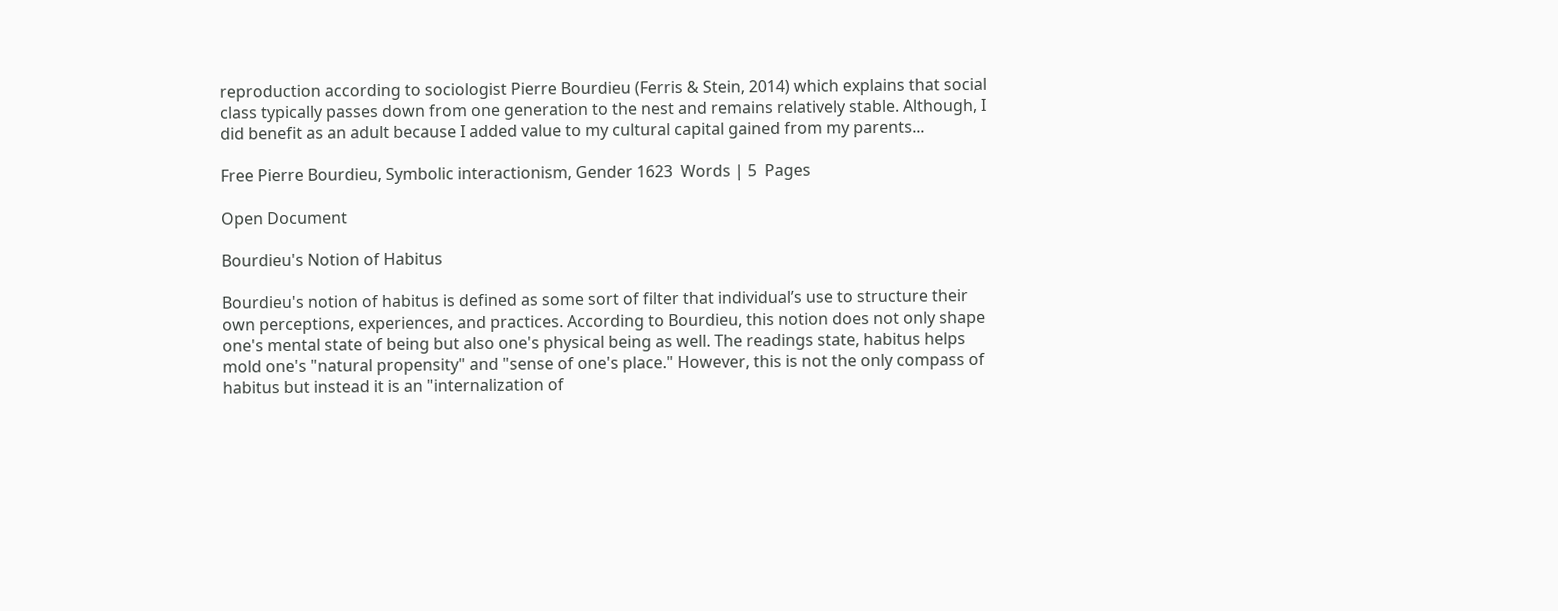reproduction according to sociologist Pierre Bourdieu (Ferris & Stein, 2014) which explains that social class typically passes down from one generation to the nest and remains relatively stable. Although, I did benefit as an adult because I added value to my cultural capital gained from my parents...

Free Pierre Bourdieu, Symbolic interactionism, Gender 1623  Words | 5  Pages

Open Document

Bourdieu's Notion of Habitus

Bourdieu's notion of habitus is defined as some sort of filter that individual’s use to structure their own perceptions, experiences, and practices. According to Bourdieu, this notion does not only shape one's mental state of being but also one's physical being as well. The readings state, habitus helps mold one's "natural propensity" and "sense of one's place." However, this is not the only compass of habitus but instead it is an "internalization of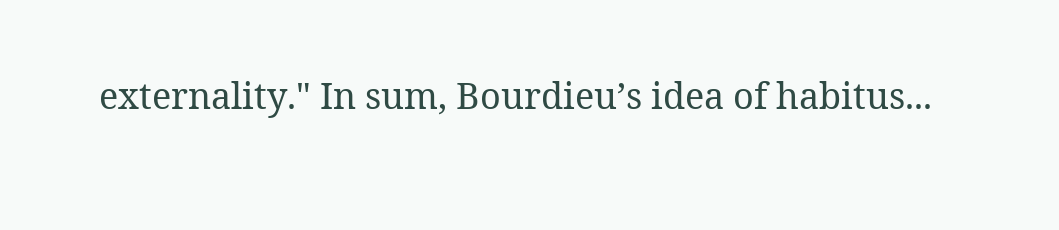externality." In sum, Bourdieu’s idea of habitus...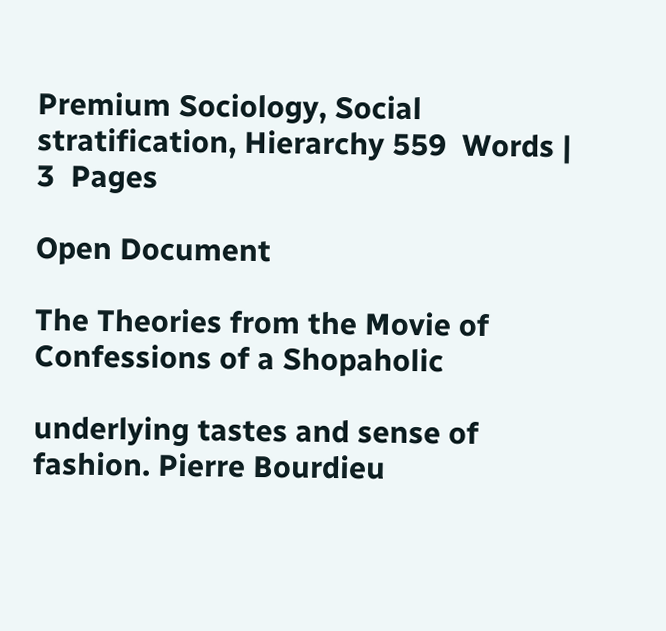Premium Sociology, Social stratification, Hierarchy 559  Words | 3  Pages

Open Document

The Theories from the Movie of Confessions of a Shopaholic

underlying tastes and sense of fashion. Pierre Bourdieu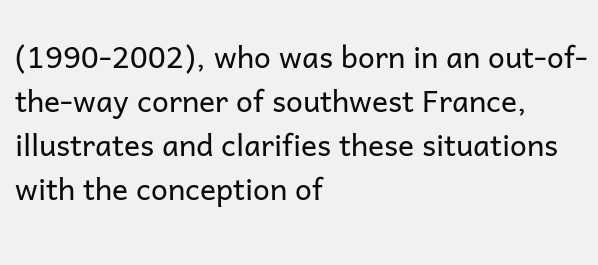(1990-2002), who was born in an out-of-the-way corner of southwest France, illustrates and clarifies these situations with the conception of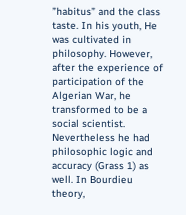”habitus” and the class taste. In his youth, He was cultivated in philosophy. However, after the experience of participation of the Algerian War, he transformed to be a social scientist. Nevertheless he had philosophic logic and accuracy (Grass 1) as well. In Bourdieu theory,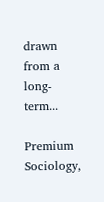drawn from a long-term...

Premium Sociology,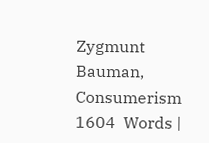Zygmunt Bauman, Consumerism 1604  Words |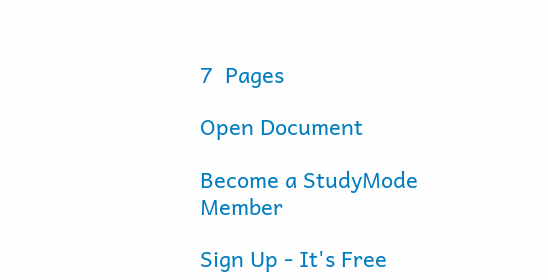7  Pages

Open Document

Become a StudyMode Member

Sign Up - It's Free